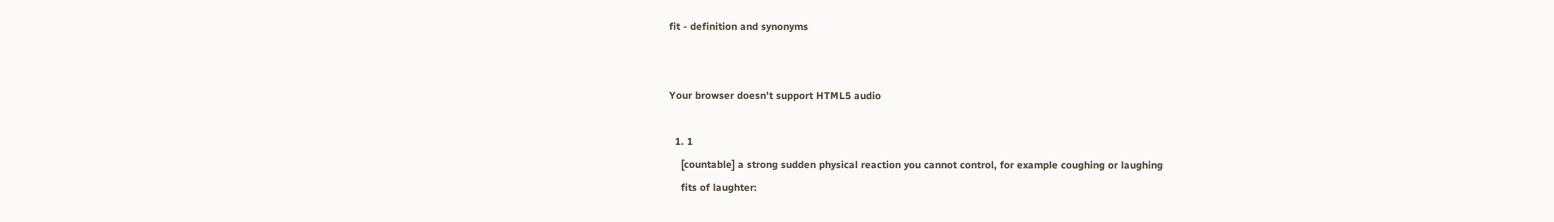fit - definition and synonyms


Your browser doesn’t support HTML5 audio

  1. 1
    [countable] a strong sudden physical reaction you cannot control, for example coughing or laughing
    fits of laughter: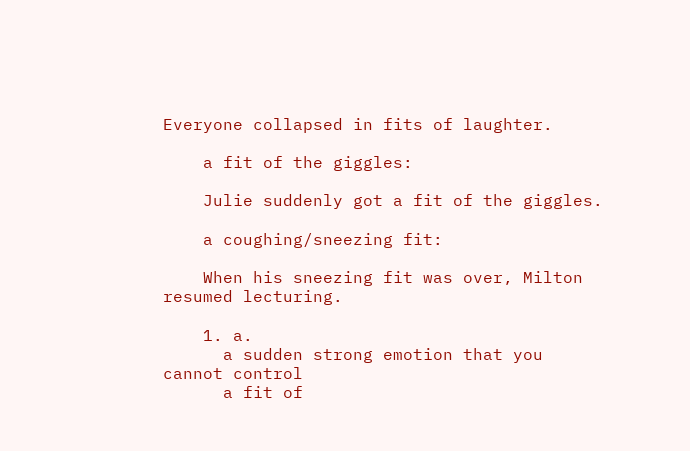Everyone collapsed in fits of laughter.

    a fit of the giggles:

    Julie suddenly got a fit of the giggles.

    a coughing/sneezing fit:

    When his sneezing fit was over, Milton resumed lecturing.

    1. a.
      a sudden strong emotion that you cannot control
      a fit of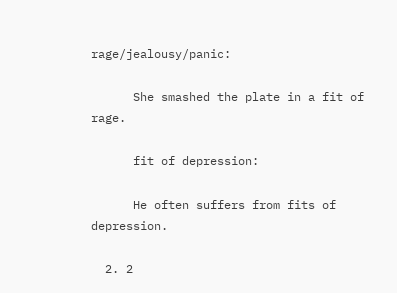rage/jealousy/panic:

      She smashed the plate in a fit of rage.

      fit of depression:

      He often suffers from fits of depression.

  2. 2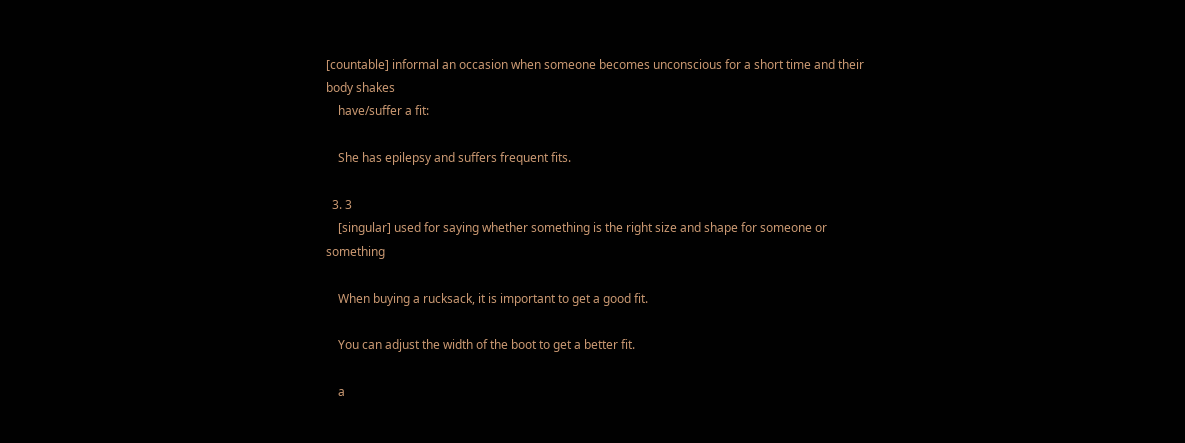[countable] informal an occasion when someone becomes unconscious for a short time and their body shakes
    have/suffer a fit:

    She has epilepsy and suffers frequent fits.

  3. 3
    [singular] used for saying whether something is the right size and shape for someone or something

    When buying a rucksack, it is important to get a good fit.

    You can adjust the width of the boot to get a better fit.

    a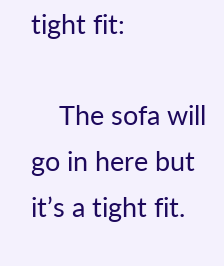tight fit:

    The sofa will go in here but it’s a tight fit.